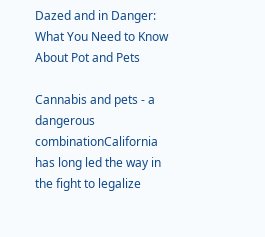Dazed and in Danger: What You Need to Know About Pot and Pets

Cannabis and pets - a dangerous combinationCalifornia has long led the way in the fight to legalize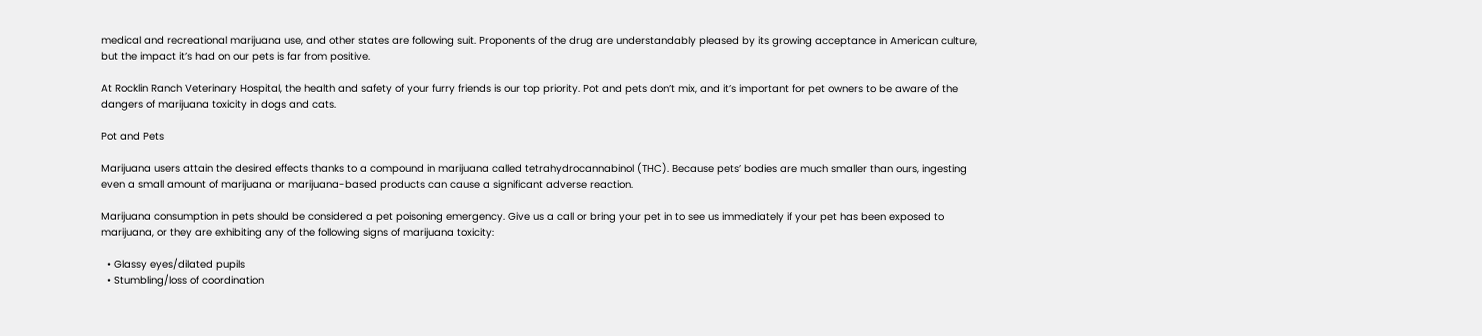medical and recreational marijuana use, and other states are following suit. Proponents of the drug are understandably pleased by its growing acceptance in American culture, but the impact it’s had on our pets is far from positive.

At Rocklin Ranch Veterinary Hospital, the health and safety of your furry friends is our top priority. Pot and pets don’t mix, and it’s important for pet owners to be aware of the dangers of marijuana toxicity in dogs and cats.

Pot and Pets

Marijuana users attain the desired effects thanks to a compound in marijuana called tetrahydrocannabinol (THC). Because pets’ bodies are much smaller than ours, ingesting even a small amount of marijuana or marijuana-based products can cause a significant adverse reaction.

Marijuana consumption in pets should be considered a pet poisoning emergency. Give us a call or bring your pet in to see us immediately if your pet has been exposed to marijuana, or they are exhibiting any of the following signs of marijuana toxicity:

  • Glassy eyes/dilated pupils
  • Stumbling/loss of coordination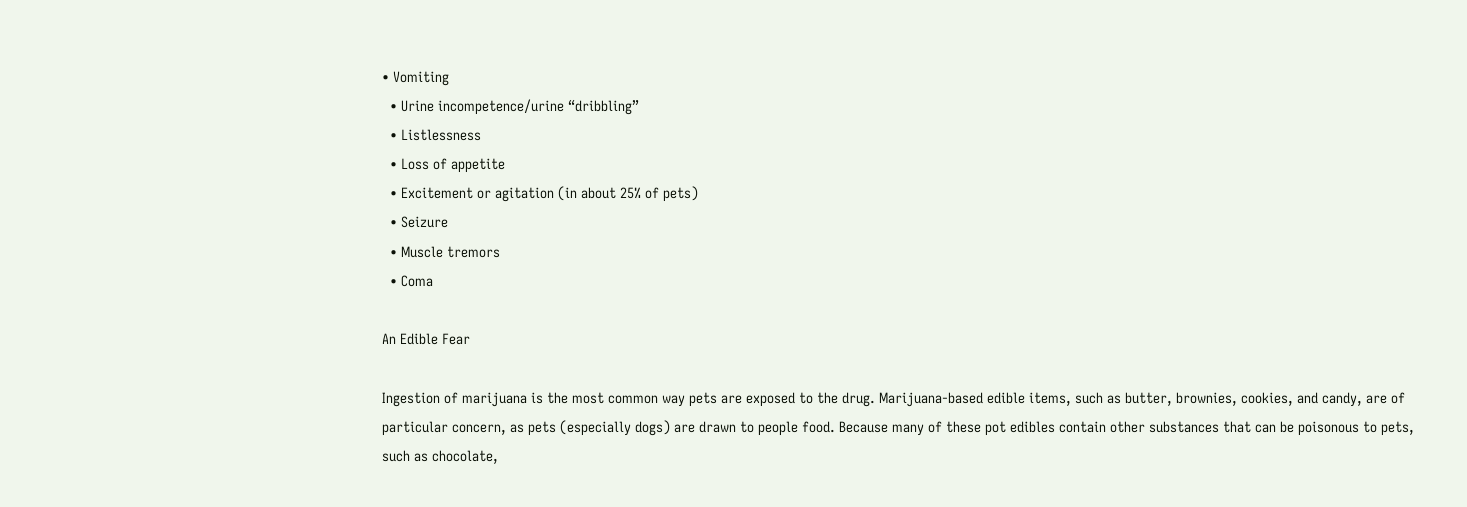• Vomiting
  • Urine incompetence/urine “dribbling”
  • Listlessness
  • Loss of appetite
  • Excitement or agitation (in about 25% of pets)
  • Seizure
  • Muscle tremors
  • Coma

An Edible Fear

Ingestion of marijuana is the most common way pets are exposed to the drug. Marijuana-based edible items, such as butter, brownies, cookies, and candy, are of particular concern, as pets (especially dogs) are drawn to people food. Because many of these pot edibles contain other substances that can be poisonous to pets, such as chocolate,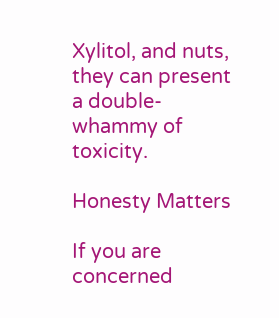Xylitol, and nuts, they can present a double-whammy of toxicity.

Honesty Matters

If you are concerned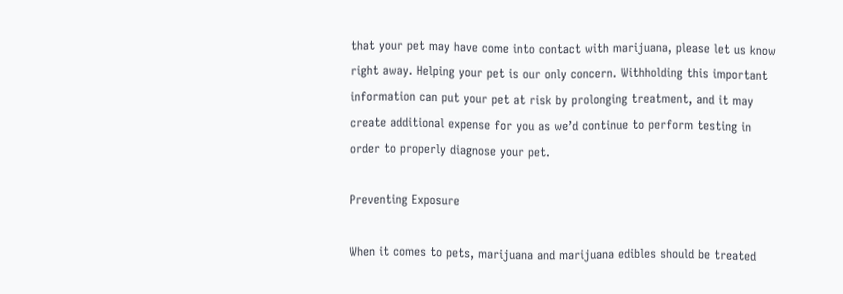that your pet may have come into contact with marijuana, please let us know right away. Helping your pet is our only concern. Withholding this important information can put your pet at risk by prolonging treatment, and it may create additional expense for you as we’d continue to perform testing in order to properly diagnose your pet.

Preventing Exposure

When it comes to pets, marijuana and marijuana edibles should be treated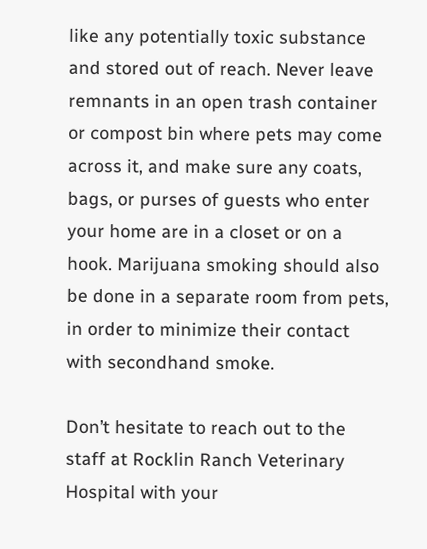like any potentially toxic substance and stored out of reach. Never leave remnants in an open trash container or compost bin where pets may come across it, and make sure any coats, bags, or purses of guests who enter your home are in a closet or on a hook. Marijuana smoking should also be done in a separate room from pets, in order to minimize their contact with secondhand smoke.

Don’t hesitate to reach out to the staff at Rocklin Ranch Veterinary Hospital with your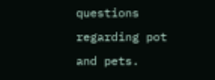questions regarding pot and pets.